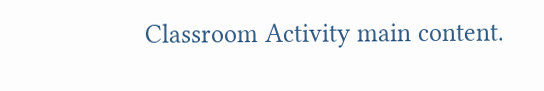Classroom Activity main content.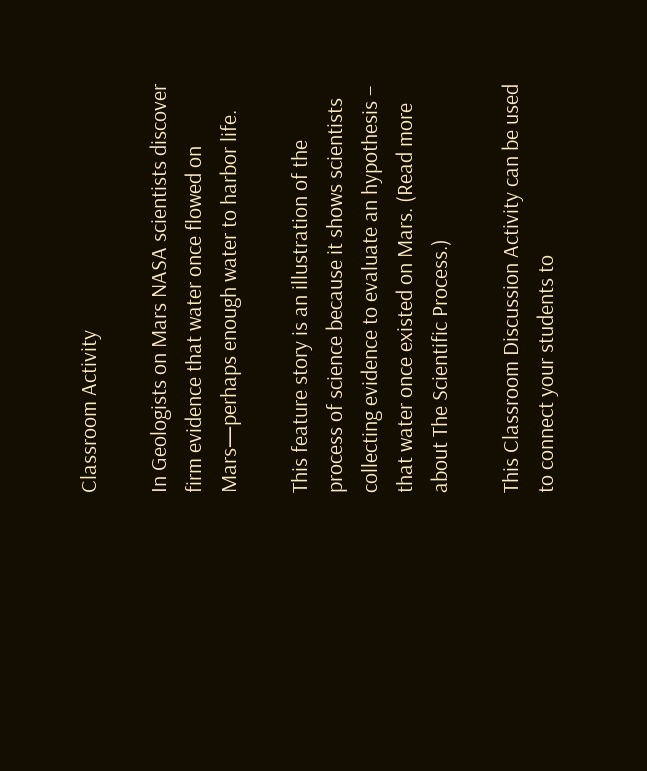Classroom Activity

In Geologists on Mars NASA scientists discover firm evidence that water once flowed on Mars—perhaps enough water to harbor life.

This feature story is an illustration of the process of science because it shows scientists collecting evidence to evaluate an hypothesis – that water once existed on Mars. (Read more about The Scientific Process.)

This Classroom Discussion Activity can be used to connect your students to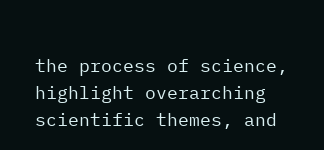the process of science, highlight overarching scientific themes, and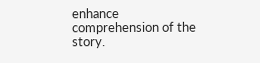enhance comprehension of the story.